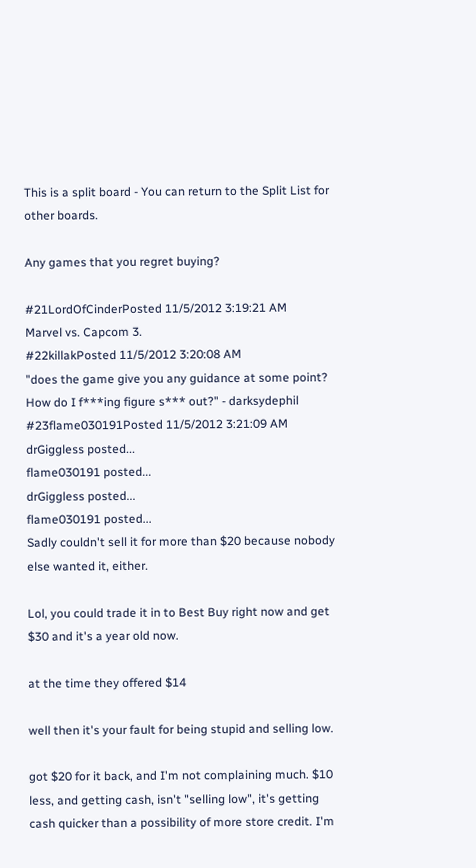This is a split board - You can return to the Split List for other boards.

Any games that you regret buying?

#21LordOfCinderPosted 11/5/2012 3:19:21 AM
Marvel vs. Capcom 3.
#22killakPosted 11/5/2012 3:20:08 AM
"does the game give you any guidance at some point? How do I f***ing figure s*** out?" - darksydephil
#23flame030191Posted 11/5/2012 3:21:09 AM
drGiggless posted...
flame030191 posted...
drGiggless posted...
flame030191 posted...
Sadly couldn't sell it for more than $20 because nobody else wanted it, either.

Lol, you could trade it in to Best Buy right now and get $30 and it's a year old now.

at the time they offered $14

well then it's your fault for being stupid and selling low.

got $20 for it back, and I'm not complaining much. $10 less, and getting cash, isn't "selling low", it's getting cash quicker than a possibility of more store credit. I'm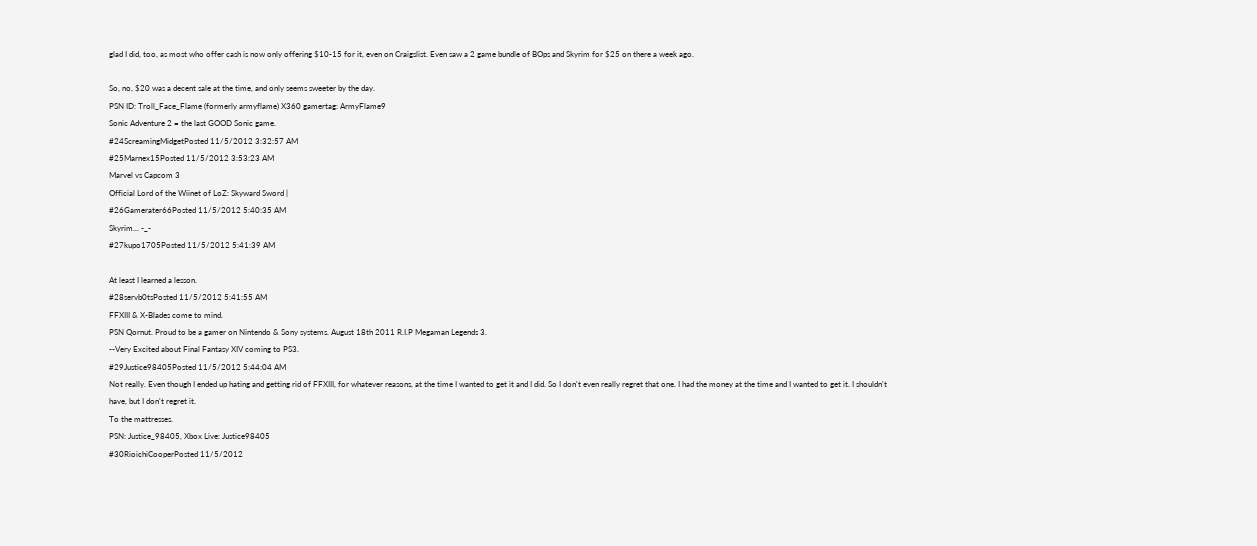glad I did, too, as most who offer cash is now only offering $10-15 for it, even on Craigslist. Even saw a 2 game bundle of BOps and Skyrim for $25 on there a week ago.

So, no, $20 was a decent sale at the time, and only seems sweeter by the day.
PSN ID: Troll_Face_Flame (formerly armyflame) X360 gamertag: ArmyFlame9
Sonic Adventure 2 = the last GOOD Sonic game.
#24ScreamingMidgetPosted 11/5/2012 3:32:57 AM
#25Marnex15Posted 11/5/2012 3:53:23 AM
Marvel vs Capcom 3
Official Lord of the Wiinet of LoZ: Skyward Sword |
#26Gamerater66Posted 11/5/2012 5:40:35 AM
Skyrim... -_-
#27kupo1705Posted 11/5/2012 5:41:39 AM

At least I learned a lesson.
#28servb0tsPosted 11/5/2012 5:41:55 AM
FFXIII & X-Blades come to mind.
PSN Qornut. Proud to be a gamer on Nintendo & Sony systems. August 18th 2011 R.I.P Megaman Legends 3.
--Very Excited about Final Fantasy XIV coming to PS3.
#29Justice98405Posted 11/5/2012 5:44:04 AM
Not really. Even though I ended up hating and getting rid of FFXIII, for whatever reasons, at the time I wanted to get it and I did. So I don't even really regret that one. I had the money at the time and I wanted to get it. I shouldn't have, but I don't regret it.
To the mattresses.
PSN: Justice_98405, Xbox Live: Justice98405
#30RioichiCooperPosted 11/5/2012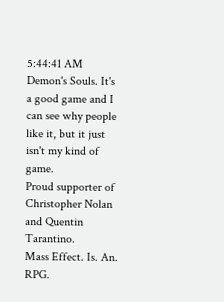5:44:41 AM
Demon's Souls. It's a good game and I can see why people like it, but it just isn't my kind of game.
Proud supporter of Christopher Nolan and Quentin Tarantino.
Mass Effect. Is. An. RPG.